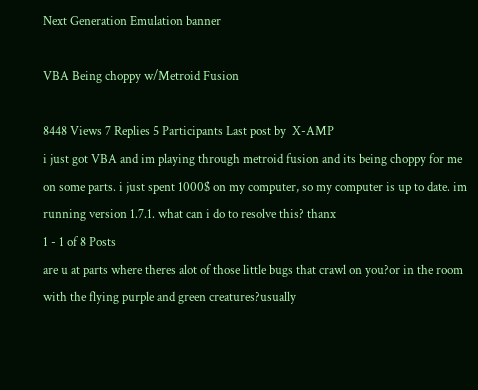Next Generation Emulation banner

VBA Being choppy w/Metroid Fusion

8448 Views 7 Replies 5 Participants Last post by  X-AMP
i just got VBA and im playing through metroid fusion and its being choppy for me on some parts. i just spent 1000$ on my computer, so my computer is up to date. im running version 1.7.1. what can i do to resolve this? thanx
1 - 1 of 8 Posts
are u at parts where theres alot of those little bugs that crawl on you?or in the room with the flying purple and green creatures?usually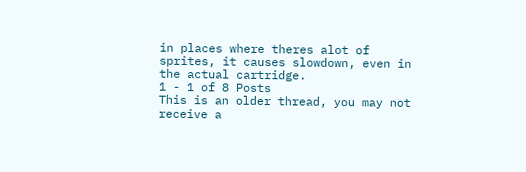in places where theres alot of sprites, it causes slowdown, even in the actual cartridge.
1 - 1 of 8 Posts
This is an older thread, you may not receive a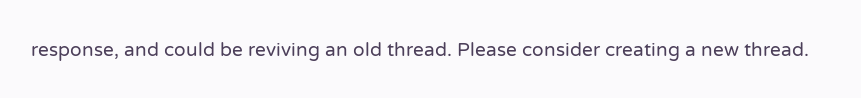response, and could be reviving an old thread. Please consider creating a new thread.